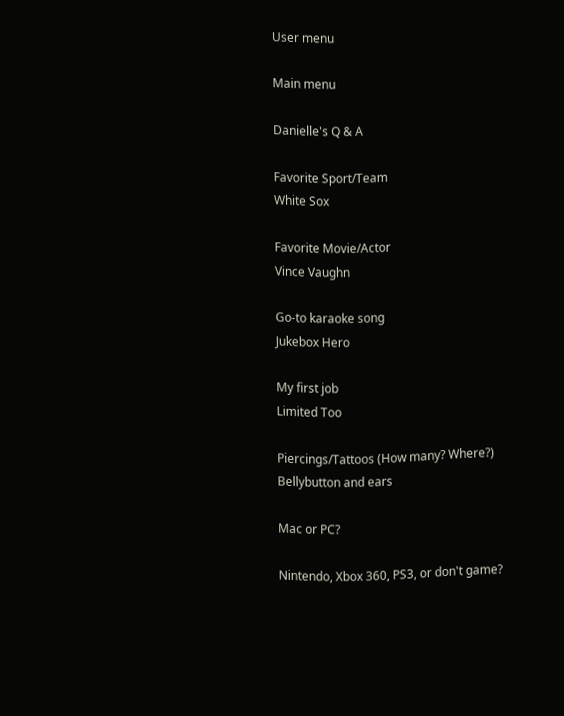User menu

Main menu

Danielle's Q & A

Favorite Sport/Team
White Sox

Favorite Movie/Actor
Vince Vaughn

Go-to karaoke song
Jukebox Hero

My first job
Limited Too

Piercings/Tattoos (How many? Where?)
Bellybutton and ears

Mac or PC?

Nintendo, Xbox 360, PS3, or don't game?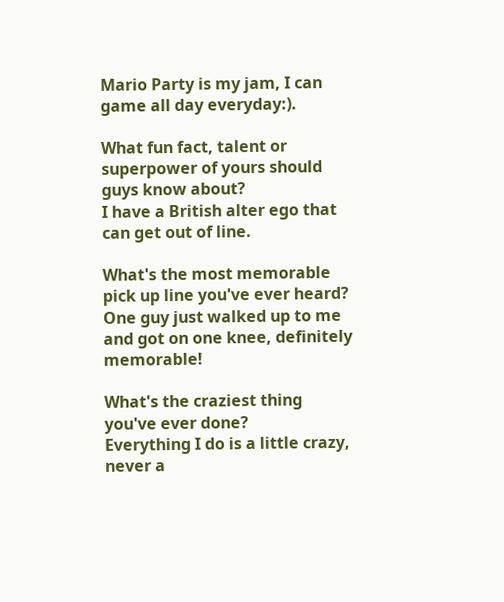Mario Party is my jam, I can game all day everyday:).

What fun fact, talent or superpower of yours should guys know about?
I have a British alter ego that can get out of line.

What's the most memorable pick up line you've ever heard?
One guy just walked up to me and got on one knee, definitely memorable!

What's the craziest thing you've ever done?
Everything I do is a little crazy, never a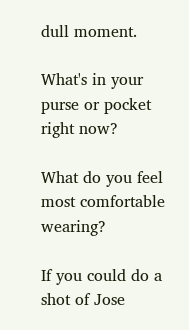dull moment.

What's in your purse or pocket right now?

What do you feel most comfortable wearing?

If you could do a shot of Jose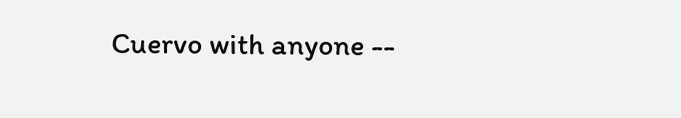Cuervo with anyone --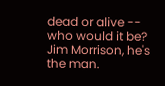dead or alive -- who would it be?
Jim Morrison, he's the man.